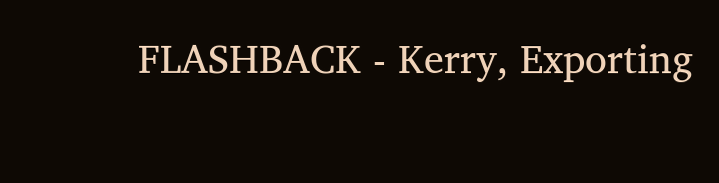FLASHBACK - Kerry, Exporting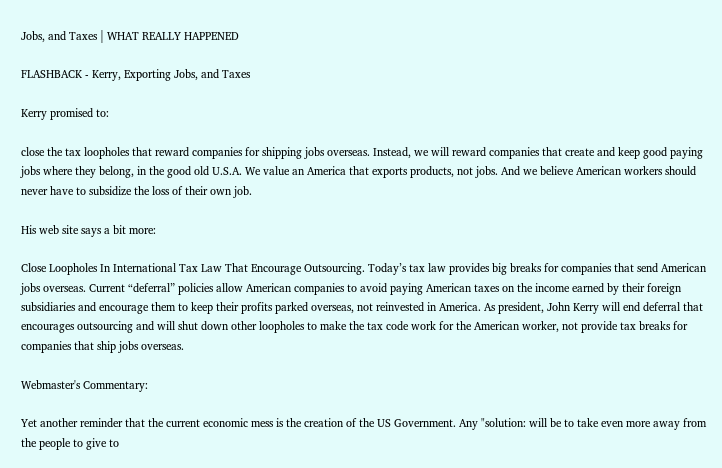Jobs, and Taxes | WHAT REALLY HAPPENED

FLASHBACK - Kerry, Exporting Jobs, and Taxes

Kerry promised to:

close the tax loopholes that reward companies for shipping jobs overseas. Instead, we will reward companies that create and keep good paying jobs where they belong, in the good old U.S.A. We value an America that exports products, not jobs. And we believe American workers should never have to subsidize the loss of their own job.

His web site says a bit more:

Close Loopholes In International Tax Law That Encourage Outsourcing. Today’s tax law provides big breaks for companies that send American jobs overseas. Current “deferral” policies allow American companies to avoid paying American taxes on the income earned by their foreign subsidiaries and encourage them to keep their profits parked overseas, not reinvested in America. As president, John Kerry will end deferral that encourages outsourcing and will shut down other loopholes to make the tax code work for the American worker, not provide tax breaks for companies that ship jobs overseas.

Webmaster's Commentary:

Yet another reminder that the current economic mess is the creation of the US Government. Any "solution: will be to take even more away from the people to give to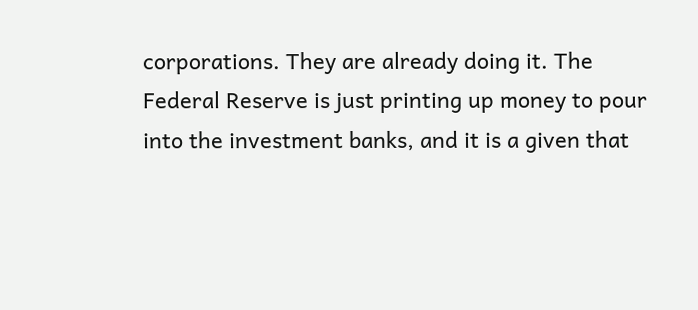corporations. They are already doing it. The Federal Reserve is just printing up money to pour into the investment banks, and it is a given that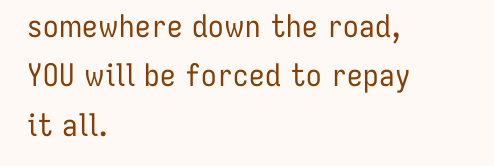somewhere down the road, YOU will be forced to repay it all.